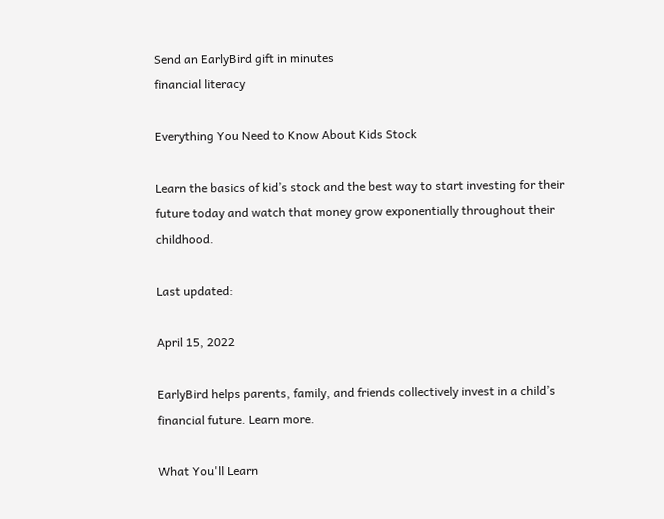Send an EarlyBird gift in minutes
financial literacy

Everything You Need to Know About Kids Stock

Learn the basics of kid’s stock and the best way to start investing for their future today and watch that money grow exponentially throughout their childhood.

Last updated:

April 15, 2022

EarlyBird helps parents, family, and friends collectively invest in a child’s financial future. Learn more.

What You'll Learn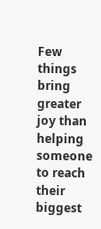Few things bring greater joy than helping someone to reach their biggest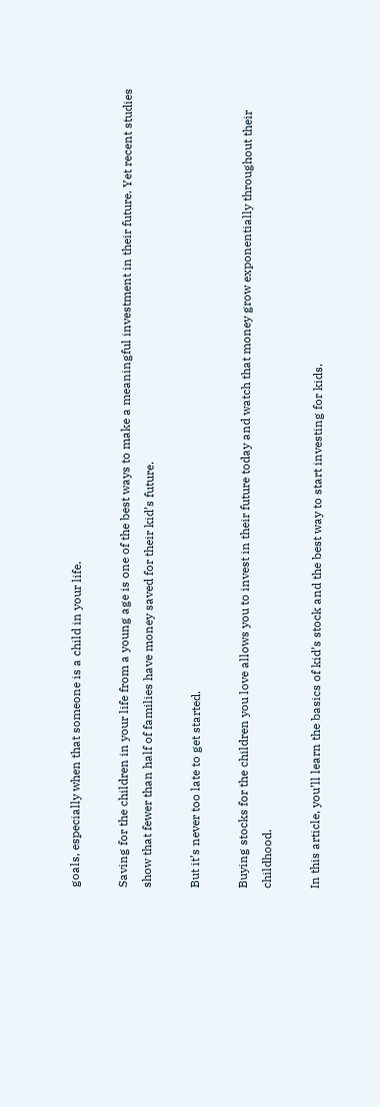goals, especially when that someone is a child in your life.

Saving for the children in your life from a young age is one of the best ways to make a meaningful investment in their future. Yet recent studies show that fewer than half of families have money saved for their kid’s future.

But it’s never too late to get started.

Buying stocks for the children you love allows you to invest in their future today and watch that money grow exponentially throughout their childhood.

In this article, you’ll learn the basics of kid’s stock and the best way to start investing for kids.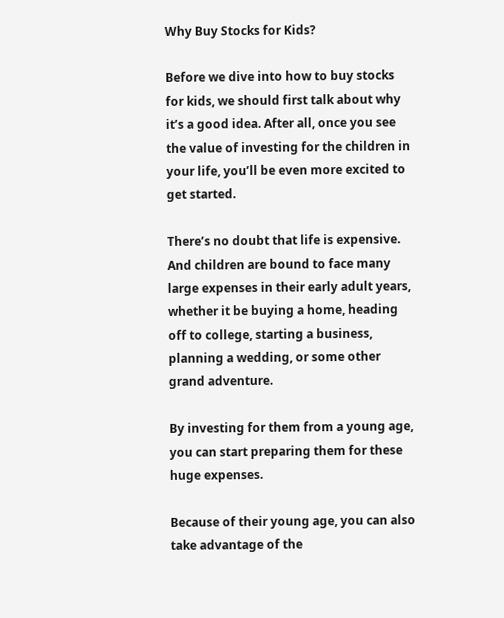Why Buy Stocks for Kids?

Before we dive into how to buy stocks for kids, we should first talk about why it’s a good idea. After all, once you see the value of investing for the children in your life, you’ll be even more excited to get started.

There’s no doubt that life is expensive. And children are bound to face many large expenses in their early adult years, whether it be buying a home, heading off to college, starting a business, planning a wedding, or some other grand adventure.

By investing for them from a young age, you can start preparing them for these huge expenses.

Because of their young age, you can also take advantage of the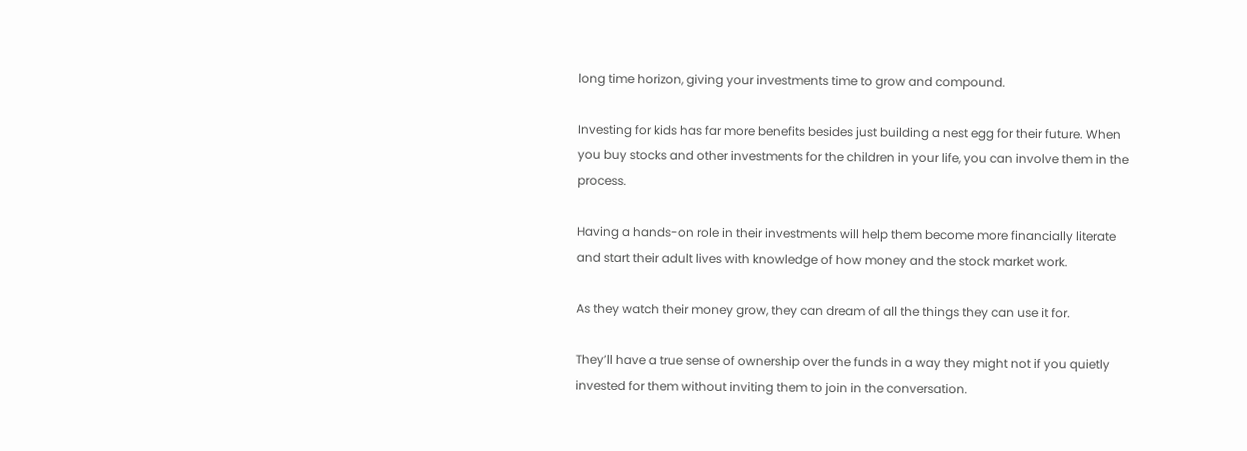long time horizon, giving your investments time to grow and compound.

Investing for kids has far more benefits besides just building a nest egg for their future. When you buy stocks and other investments for the children in your life, you can involve them in the process.

Having a hands-on role in their investments will help them become more financially literate and start their adult lives with knowledge of how money and the stock market work.

As they watch their money grow, they can dream of all the things they can use it for.

They’ll have a true sense of ownership over the funds in a way they might not if you quietly invested for them without inviting them to join in the conversation.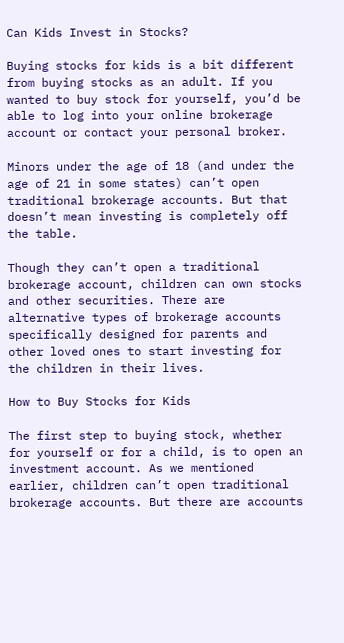Can Kids Invest in Stocks?

Buying stocks for kids is a bit different from buying stocks as an adult. If you wanted to buy stock for yourself, you’d be able to log into your online brokerage account or contact your personal broker.

Minors under the age of 18 (and under the age of 21 in some states) can’t open traditional brokerage accounts. But that doesn’t mean investing is completely off the table.

Though they can’t open a traditional brokerage account, children can own stocks and other securities. There are alternative types of brokerage accounts specifically designed for parents and other loved ones to start investing for the children in their lives.

How to Buy Stocks for Kids

The first step to buying stock, whether for yourself or for a child, is to open an investment account. As we mentioned earlier, children can’t open traditional brokerage accounts. But there are accounts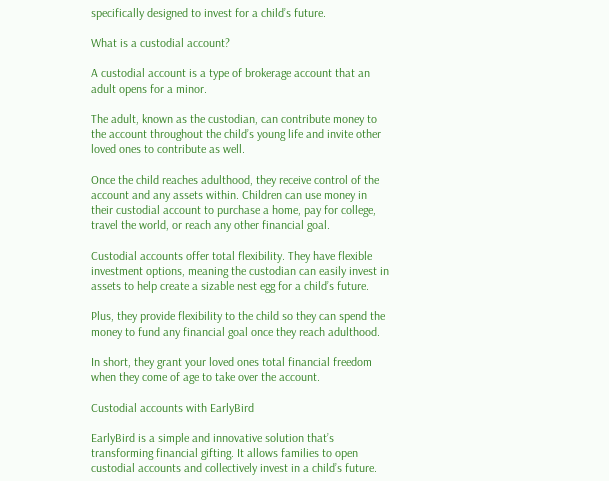specifically designed to invest for a child’s future.

What is a custodial account?

A custodial account is a type of brokerage account that an adult opens for a minor.

The adult, known as the custodian, can contribute money to the account throughout the child’s young life and invite other loved ones to contribute as well.

Once the child reaches adulthood, they receive control of the account and any assets within. Children can use money in their custodial account to purchase a home, pay for college, travel the world, or reach any other financial goal.

Custodial accounts offer total flexibility. They have flexible investment options, meaning the custodian can easily invest in assets to help create a sizable nest egg for a child’s future.

Plus, they provide flexibility to the child so they can spend the money to fund any financial goal once they reach adulthood.

In short, they grant your loved ones total financial freedom when they come of age to take over the account.

Custodial accounts with EarlyBird

EarlyBird is a simple and innovative solution that’s transforming financial gifting. It allows families to open custodial accounts and collectively invest in a child’s future.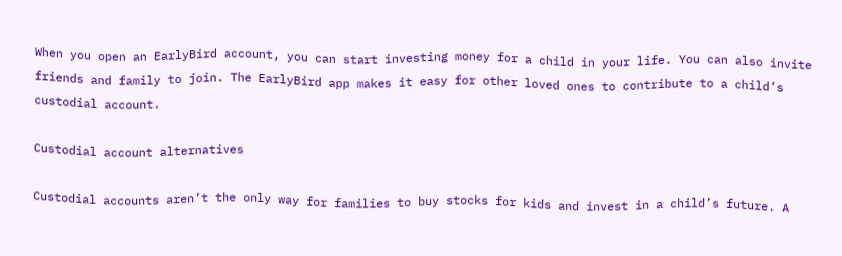When you open an EarlyBird account, you can start investing money for a child in your life. You can also invite friends and family to join. The EarlyBird app makes it easy for other loved ones to contribute to a child’s custodial account.

Custodial account alternatives

Custodial accounts aren’t the only way for families to buy stocks for kids and invest in a child’s future. A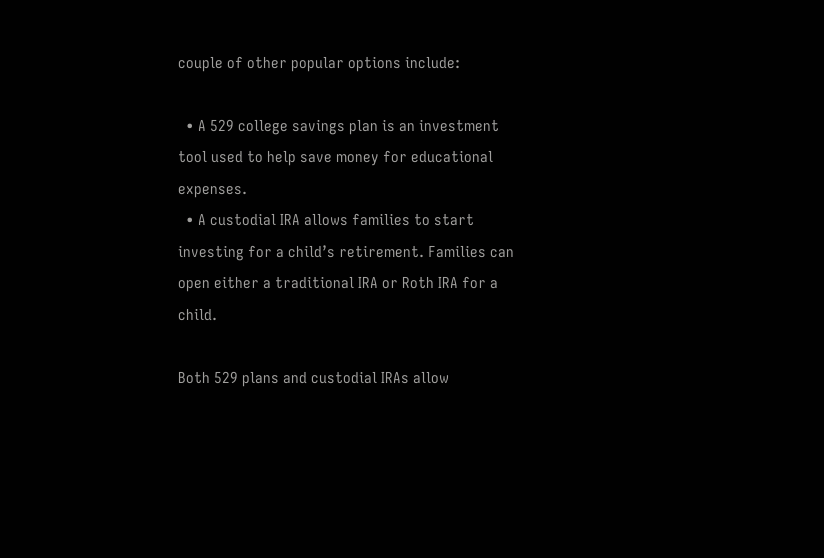couple of other popular options include:

  • A 529 college savings plan is an investment tool used to help save money for educational expenses.
  • A custodial IRA allows families to start investing for a child’s retirement. Families can open either a traditional IRA or Roth IRA for a child.

Both 529 plans and custodial IRAs allow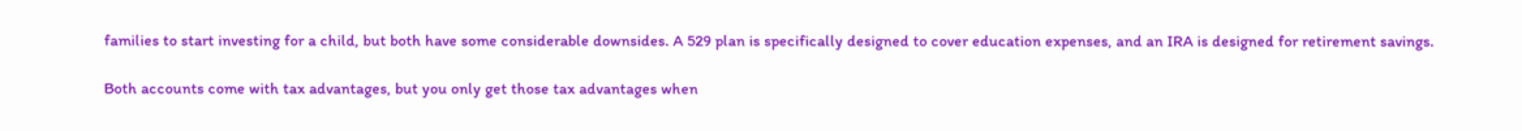families to start investing for a child, but both have some considerable downsides. A 529 plan is specifically designed to cover education expenses, and an IRA is designed for retirement savings.

Both accounts come with tax advantages, but you only get those tax advantages when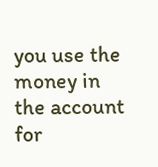you use the money in the account for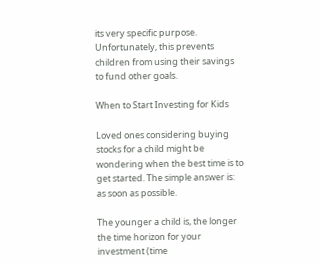its very specific purpose. Unfortunately, this prevents children from using their savings to fund other goals.

When to Start Investing for Kids

Loved ones considering buying stocks for a child might be wondering when the best time is to get started. The simple answer is: as soon as possible.

The younger a child is, the longer the time horizon for your investment (time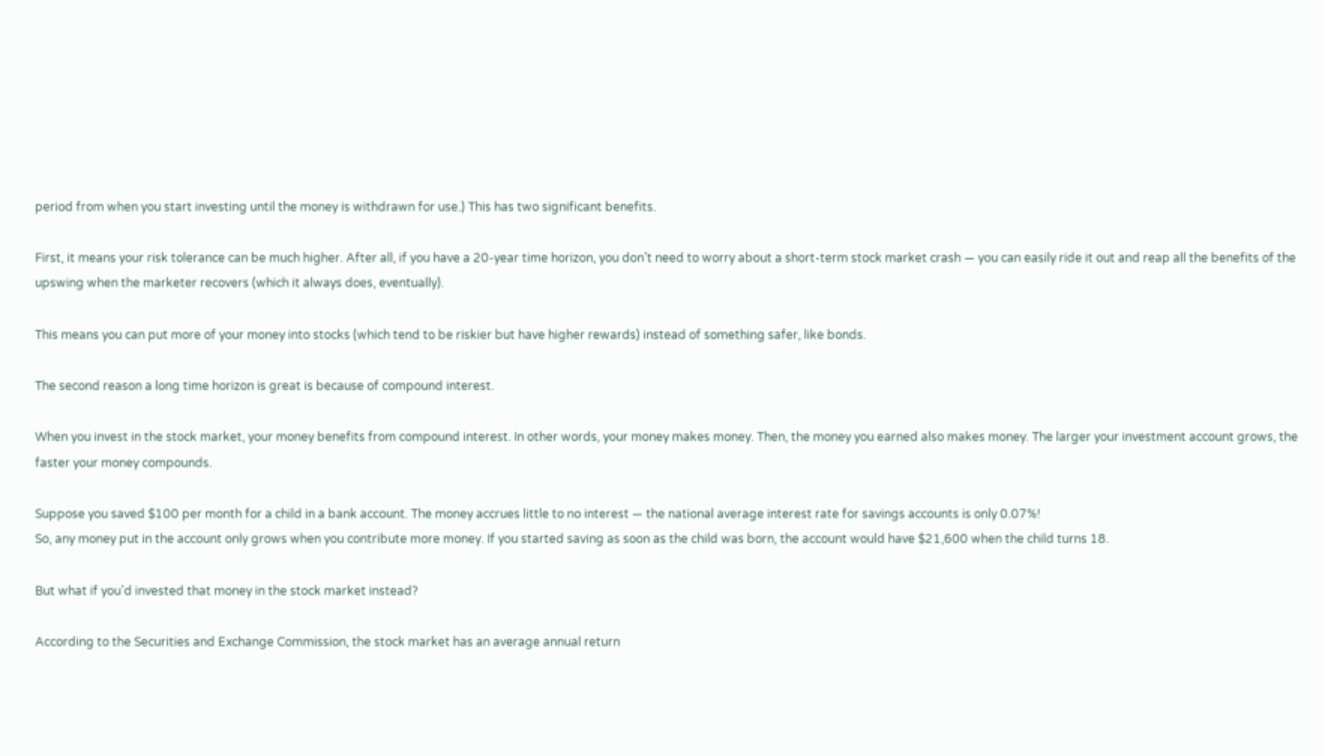period from when you start investing until the money is withdrawn for use.) This has two significant benefits.

First, it means your risk tolerance can be much higher. After all, if you have a 20-year time horizon, you don’t need to worry about a short-term stock market crash — you can easily ride it out and reap all the benefits of the upswing when the marketer recovers (which it always does, eventually).

This means you can put more of your money into stocks (which tend to be riskier but have higher rewards) instead of something safer, like bonds.

The second reason a long time horizon is great is because of compound interest.

When you invest in the stock market, your money benefits from compound interest. In other words, your money makes money. Then, the money you earned also makes money. The larger your investment account grows, the faster your money compounds.

Suppose you saved $100 per month for a child in a bank account. The money accrues little to no interest — the national average interest rate for savings accounts is only 0.07%!
So, any money put in the account only grows when you contribute more money. If you started saving as soon as the child was born, the account would have $21,600 when the child turns 18.

But what if you’d invested that money in the stock market instead?

According to the Securities and Exchange Commission, the stock market has an average annual return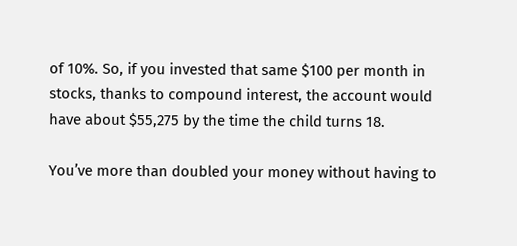of 10%. So, if you invested that same $100 per month in stocks, thanks to compound interest, the account would have about $55,275 by the time the child turns 18.

You’ve more than doubled your money without having to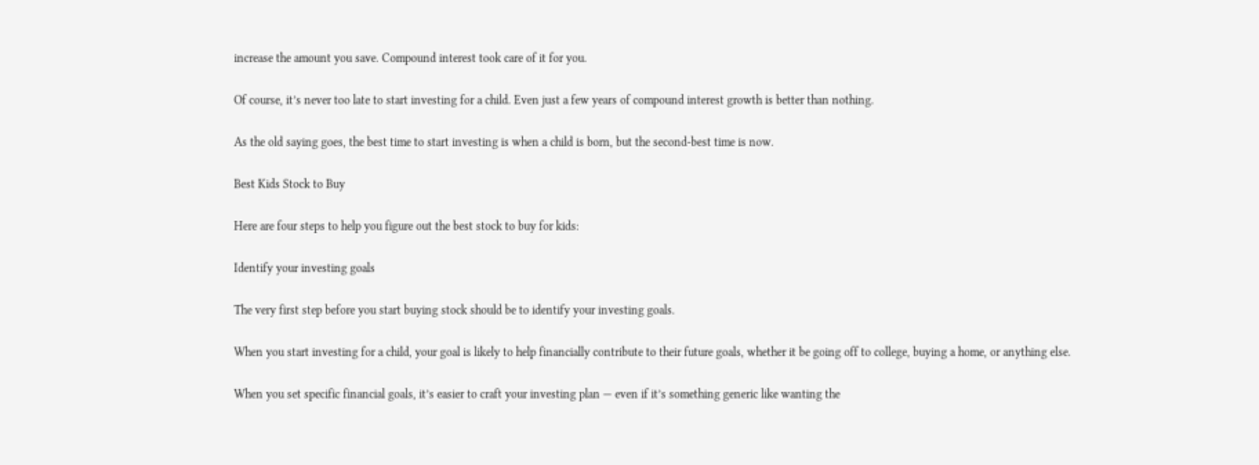increase the amount you save. Compound interest took care of it for you.

Of course, it’s never too late to start investing for a child. Even just a few years of compound interest growth is better than nothing.

As the old saying goes, the best time to start investing is when a child is born, but the second-best time is now.

Best Kids Stock to Buy

Here are four steps to help you figure out the best stock to buy for kids:

Identify your investing goals

The very first step before you start buying stock should be to identify your investing goals.

When you start investing for a child, your goal is likely to help financially contribute to their future goals, whether it be going off to college, buying a home, or anything else.

When you set specific financial goals, it’s easier to craft your investing plan — even if it’s something generic like wanting the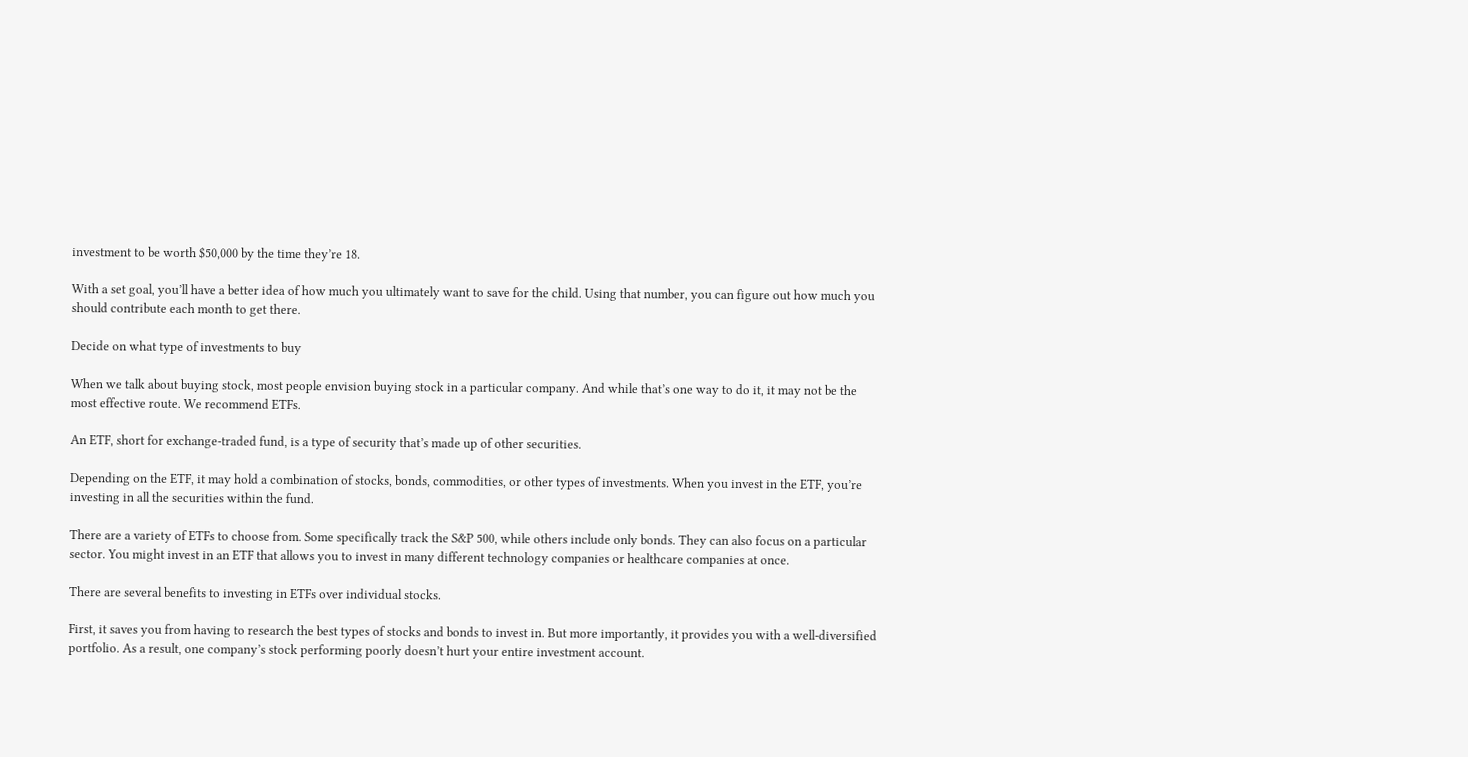investment to be worth $50,000 by the time they’re 18.

With a set goal, you’ll have a better idea of how much you ultimately want to save for the child. Using that number, you can figure out how much you should contribute each month to get there.

Decide on what type of investments to buy

When we talk about buying stock, most people envision buying stock in a particular company. And while that’s one way to do it, it may not be the most effective route. We recommend ETFs.

An ETF, short for exchange-traded fund, is a type of security that’s made up of other securities.

Depending on the ETF, it may hold a combination of stocks, bonds, commodities, or other types of investments. When you invest in the ETF, you’re investing in all the securities within the fund.

There are a variety of ETFs to choose from. Some specifically track the S&P 500, while others include only bonds. They can also focus on a particular sector. You might invest in an ETF that allows you to invest in many different technology companies or healthcare companies at once.

There are several benefits to investing in ETFs over individual stocks.

First, it saves you from having to research the best types of stocks and bonds to invest in. But more importantly, it provides you with a well-diversified portfolio. As a result, one company’s stock performing poorly doesn’t hurt your entire investment account.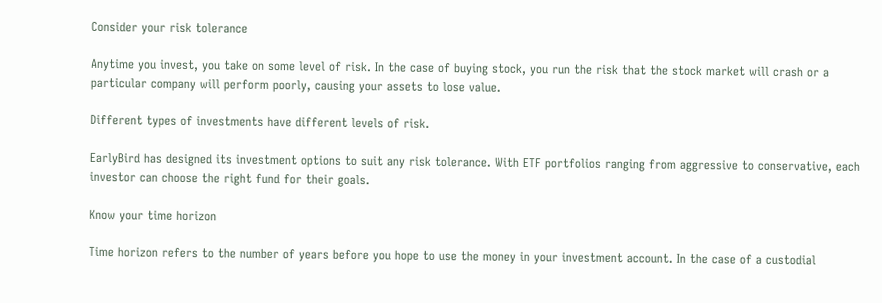Consider your risk tolerance

Anytime you invest, you take on some level of risk. In the case of buying stock, you run the risk that the stock market will crash or a particular company will perform poorly, causing your assets to lose value.

Different types of investments have different levels of risk.

EarlyBird has designed its investment options to suit any risk tolerance. With ETF portfolios ranging from aggressive to conservative, each investor can choose the right fund for their goals.

Know your time horizon

Time horizon refers to the number of years before you hope to use the money in your investment account. In the case of a custodial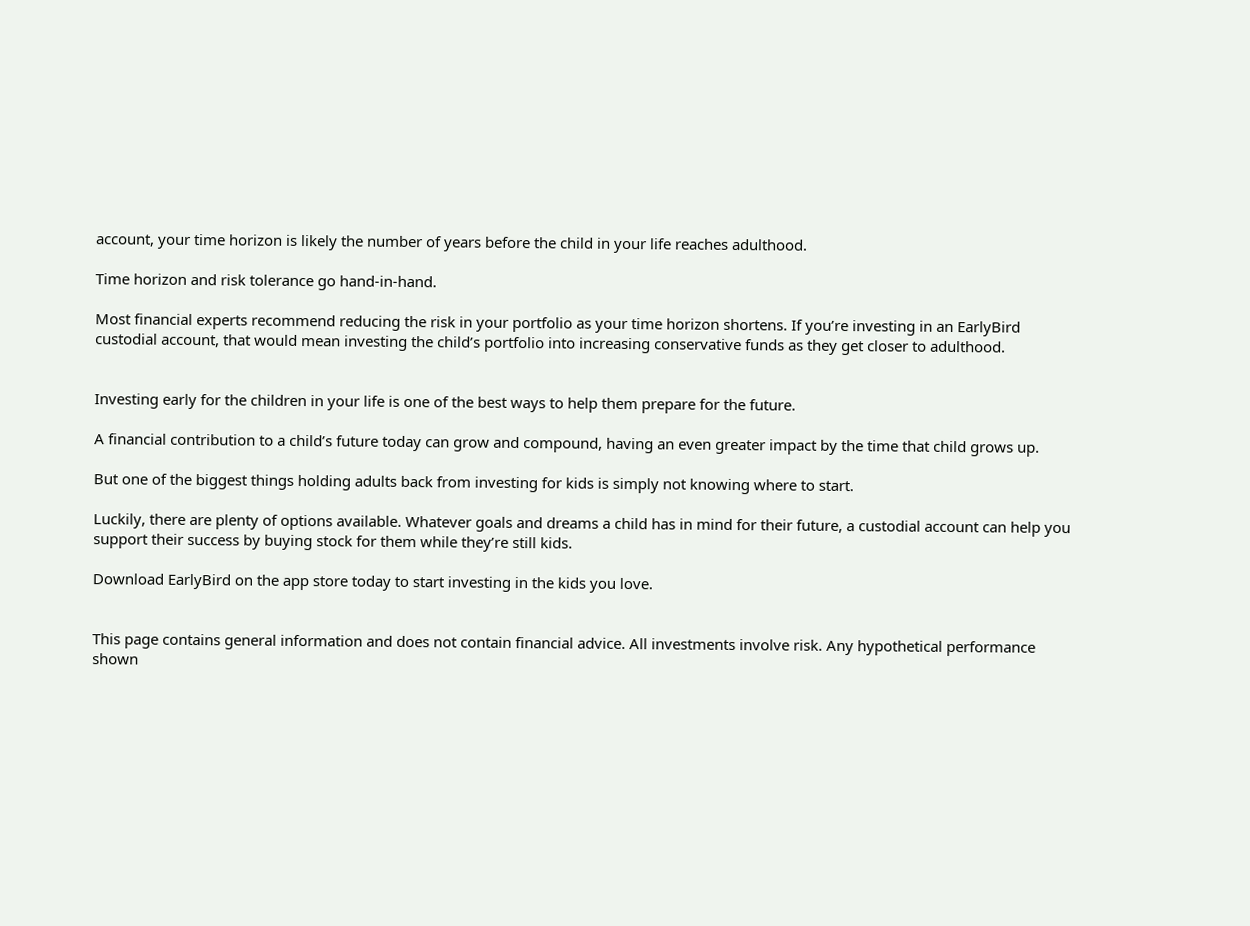account, your time horizon is likely the number of years before the child in your life reaches adulthood.

Time horizon and risk tolerance go hand-in-hand.

Most financial experts recommend reducing the risk in your portfolio as your time horizon shortens. If you’re investing in an EarlyBird custodial account, that would mean investing the child’s portfolio into increasing conservative funds as they get closer to adulthood.


Investing early for the children in your life is one of the best ways to help them prepare for the future.

A financial contribution to a child’s future today can grow and compound, having an even greater impact by the time that child grows up.

But one of the biggest things holding adults back from investing for kids is simply not knowing where to start.

Luckily, there are plenty of options available. Whatever goals and dreams a child has in mind for their future, a custodial account can help you support their success by buying stock for them while they’re still kids.

Download EarlyBird on the app store today to start investing in the kids you love.


This page contains general information and does not contain financial advice. All investments involve risk. Any hypothetical performance shown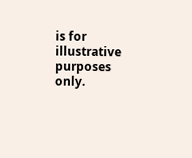is for illustrative purposes only.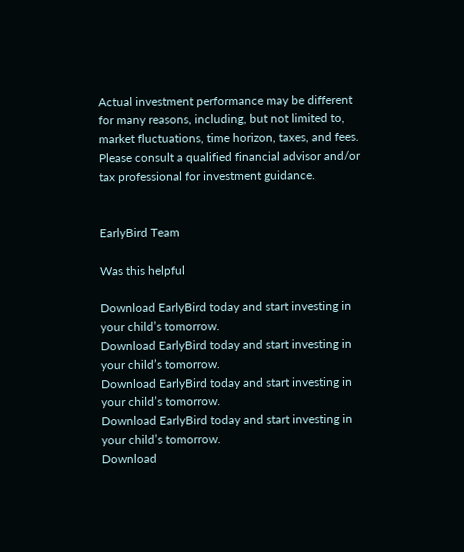Actual investment performance may be different for many reasons, including, but not limited to, market fluctuations, time horizon, taxes, and fees. Please consult a qualified financial advisor and/or tax professional for investment guidance.


EarlyBird Team

Was this helpful

Download EarlyBird today and start investing in your child’s tomorrow.
Download EarlyBird today and start investing in your child’s tomorrow.
Download EarlyBird today and start investing in your child’s tomorrow.
Download EarlyBird today and start investing in your child’s tomorrow.
Download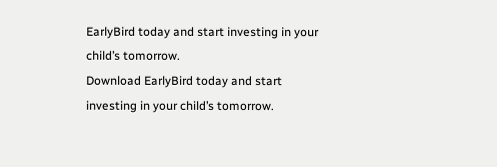EarlyBird today and start investing in your child’s tomorrow.
Download EarlyBird today and start investing in your child’s tomorrow.